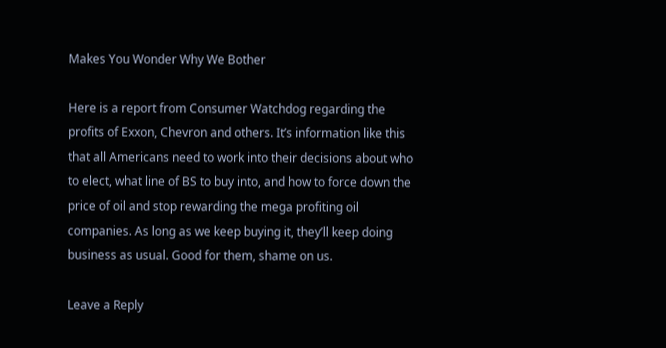Makes You Wonder Why We Bother

Here is a report from Consumer Watchdog regarding the profits of Exxon, Chevron and others. It’s information like this that all Americans need to work into their decisions about who to elect, what line of BS to buy into, and how to force down the price of oil and stop rewarding the mega profiting oil companies. As long as we keep buying it, they’ll keep doing business as usual. Good for them, shame on us.

Leave a Reply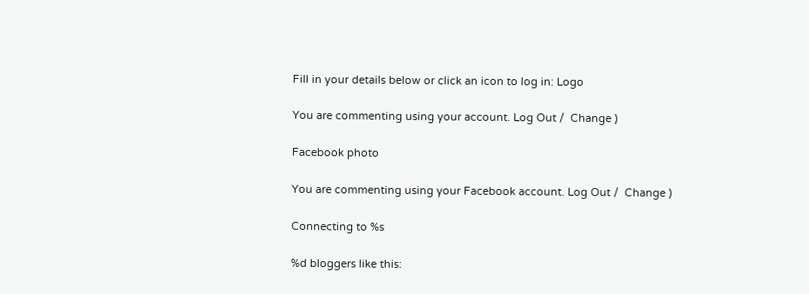Fill in your details below or click an icon to log in: Logo

You are commenting using your account. Log Out /  Change )

Facebook photo

You are commenting using your Facebook account. Log Out /  Change )

Connecting to %s

%d bloggers like this: